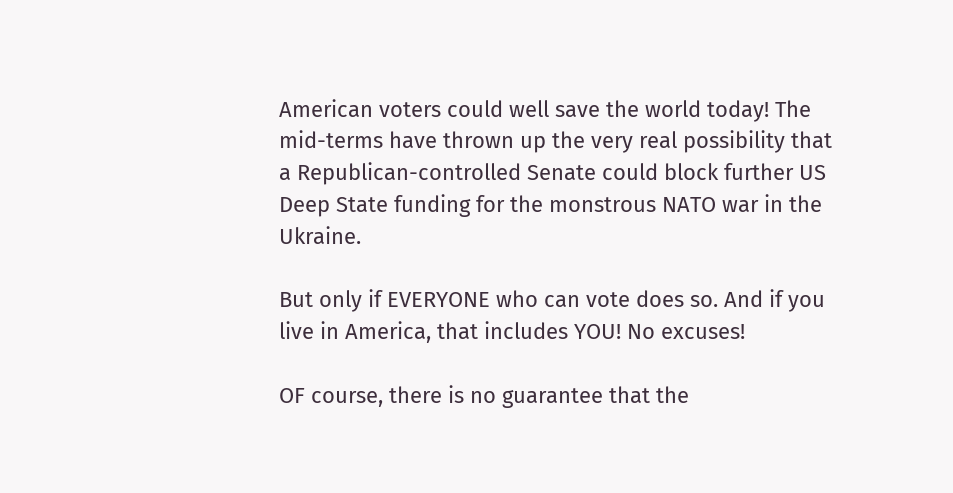American voters could well save the world today! The mid-terms have thrown up the very real possibility that a Republican-controlled Senate could block further US Deep State funding for the monstrous NATO war in the Ukraine.

But only if EVERYONE who can vote does so. And if you live in America, that includes YOU! No excuses!

OF course, there is no guarantee that the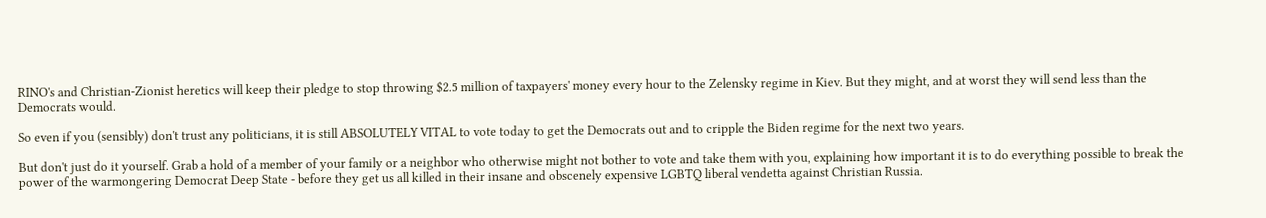RINO's and Christian-Zionist heretics will keep their pledge to stop throwing $2.5 million of taxpayers' money every hour to the Zelensky regime in Kiev. But they might, and at worst they will send less than the Democrats would.

So even if you (sensibly) don't trust any politicians, it is still ABSOLUTELY VITAL to vote today to get the Democrats out and to cripple the Biden regime for the next two years.

But don't just do it yourself. Grab a hold of a member of your family or a neighbor who otherwise might not bother to vote and take them with you, explaining how important it is to do everything possible to break the power of the warmongering Democrat Deep State - before they get us all killed in their insane and obscenely expensive LGBTQ liberal vendetta against Christian Russia.